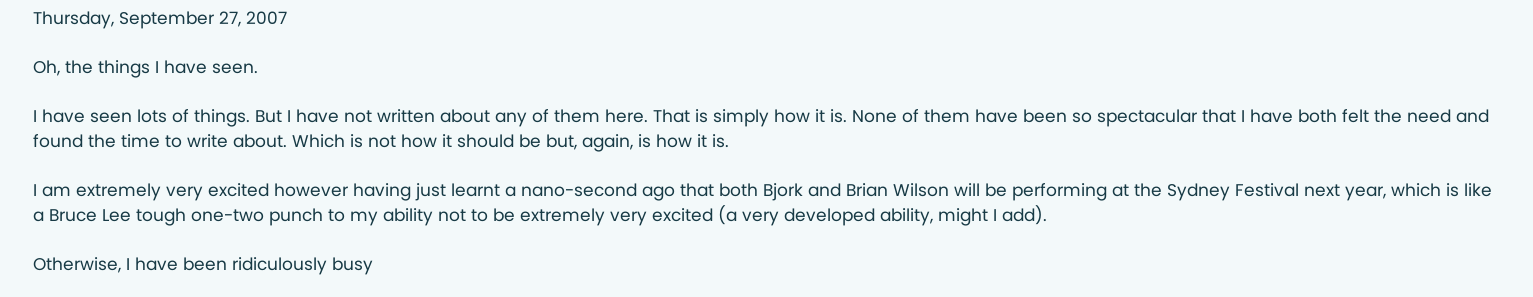Thursday, September 27, 2007

Oh, the things I have seen.

I have seen lots of things. But I have not written about any of them here. That is simply how it is. None of them have been so spectacular that I have both felt the need and found the time to write about. Which is not how it should be but, again, is how it is.

I am extremely very excited however having just learnt a nano-second ago that both Bjork and Brian Wilson will be performing at the Sydney Festival next year, which is like a Bruce Lee tough one-two punch to my ability not to be extremely very excited (a very developed ability, might I add).

Otherwise, I have been ridiculously busy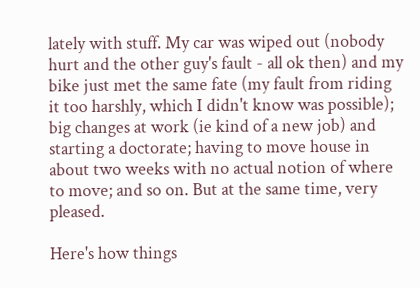lately with stuff. My car was wiped out (nobody hurt and the other guy's fault - all ok then) and my bike just met the same fate (my fault from riding it too harshly, which I didn't know was possible); big changes at work (ie kind of a new job) and starting a doctorate; having to move house in about two weeks with no actual notion of where to move; and so on. But at the same time, very pleased.

Here's how things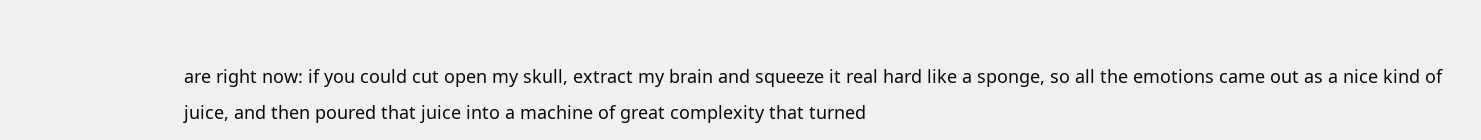are right now: if you could cut open my skull, extract my brain and squeeze it real hard like a sponge, so all the emotions came out as a nice kind of juice, and then poured that juice into a machine of great complexity that turned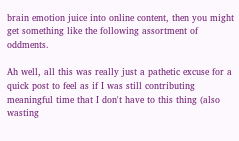brain emotion juice into online content, then you might get something like the following assortment of oddments.

Ah well, all this was really just a pathetic excuse for a quick post to feel as if I was still contributing meaningful time that I don't have to this thing (also wasting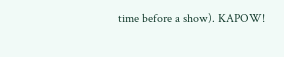time before a show). KAPOW!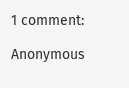1 comment:

Anonymous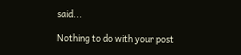said...

Nothing to do with your post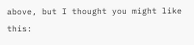above, but I thought you might like this: